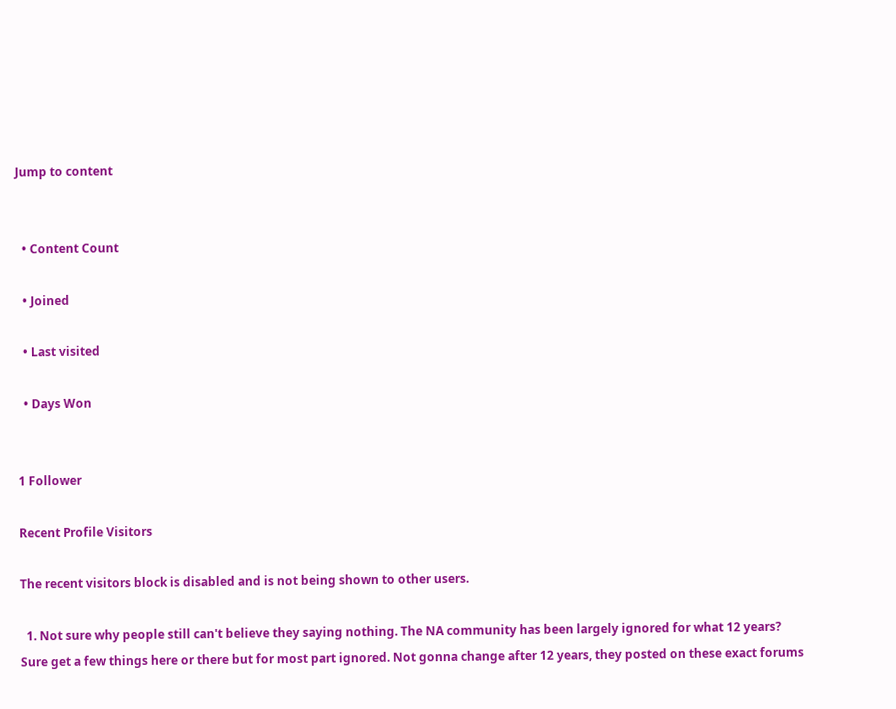Jump to content


  • Content Count

  • Joined

  • Last visited

  • Days Won


1 Follower

Recent Profile Visitors

The recent visitors block is disabled and is not being shown to other users.

  1. Not sure why people still can't believe they saying nothing. The NA community has been largely ignored for what 12 years? Sure get a few things here or there but for most part ignored. Not gonna change after 12 years, they posted on these exact forums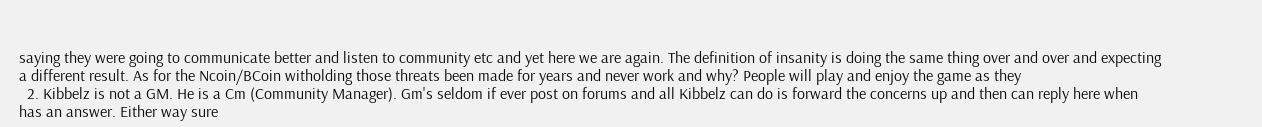saying they were going to communicate better and listen to community etc and yet here we are again. The definition of insanity is doing the same thing over and over and expecting a different result. As for the Ncoin/BCoin witholding those threats been made for years and never work and why? People will play and enjoy the game as they
  2. Kibbelz is not a GM. He is a Cm (Community Manager). Gm's seldom if ever post on forums and all Kibbelz can do is forward the concerns up and then can reply here when has an answer. Either way sure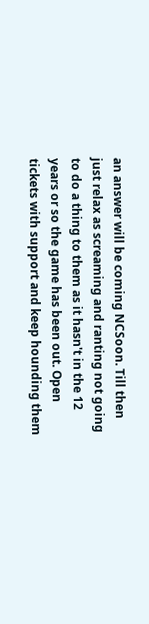an answer will be coming NCSoon. Till then just relax as screaming and ranting not going to do a thing to them as it hasn't in the 12 years or so the game has been out. Open tickets with support and keep hounding them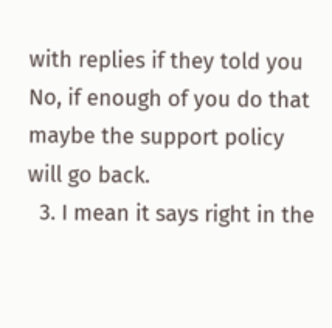with replies if they told you No, if enough of you do that maybe the support policy will go back.
  3. I mean it says right in the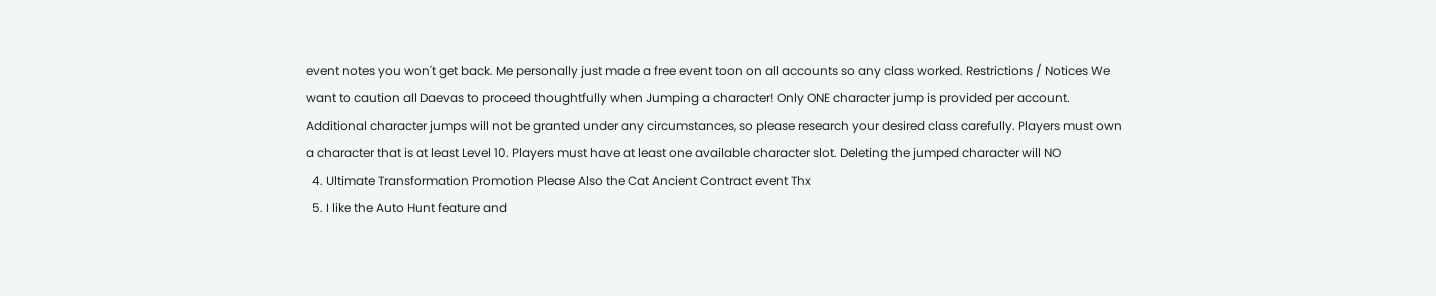event notes you won't get back. Me personally just made a free event toon on all accounts so any class worked. Restrictions / Notices We want to caution all Daevas to proceed thoughtfully when Jumping a character! Only ONE character jump is provided per account. Additional character jumps will not be granted under any circumstances, so please research your desired class carefully. Players must own a character that is at least Level 10. Players must have at least one available character slot. Deleting the jumped character will NO
  4. Ultimate Transformation Promotion Please Also the Cat Ancient Contract event Thx
  5. I like the Auto Hunt feature and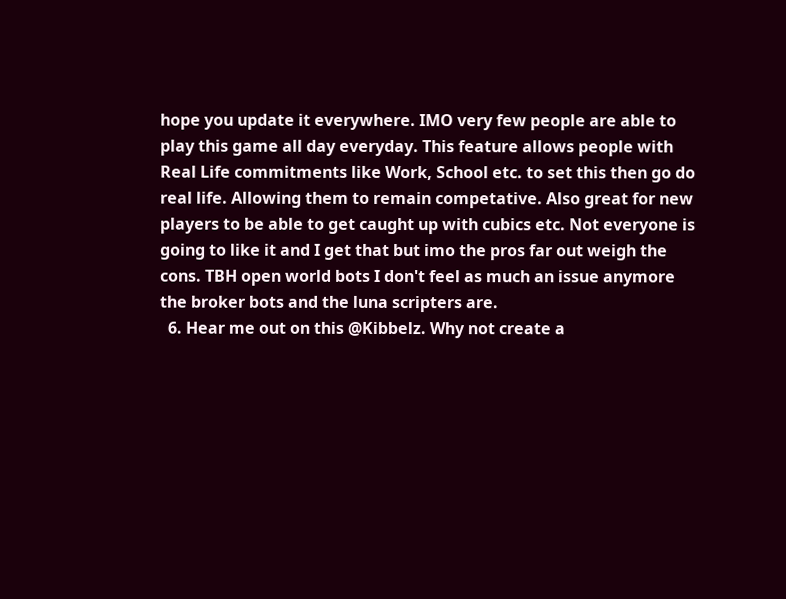hope you update it everywhere. IMO very few people are able to play this game all day everyday. This feature allows people with Real Life commitments like Work, School etc. to set this then go do real life. Allowing them to remain competative. Also great for new players to be able to get caught up with cubics etc. Not everyone is going to like it and I get that but imo the pros far out weigh the cons. TBH open world bots I don't feel as much an issue anymore the broker bots and the luna scripters are.
  6. Hear me out on this @Kibbelz. Why not create a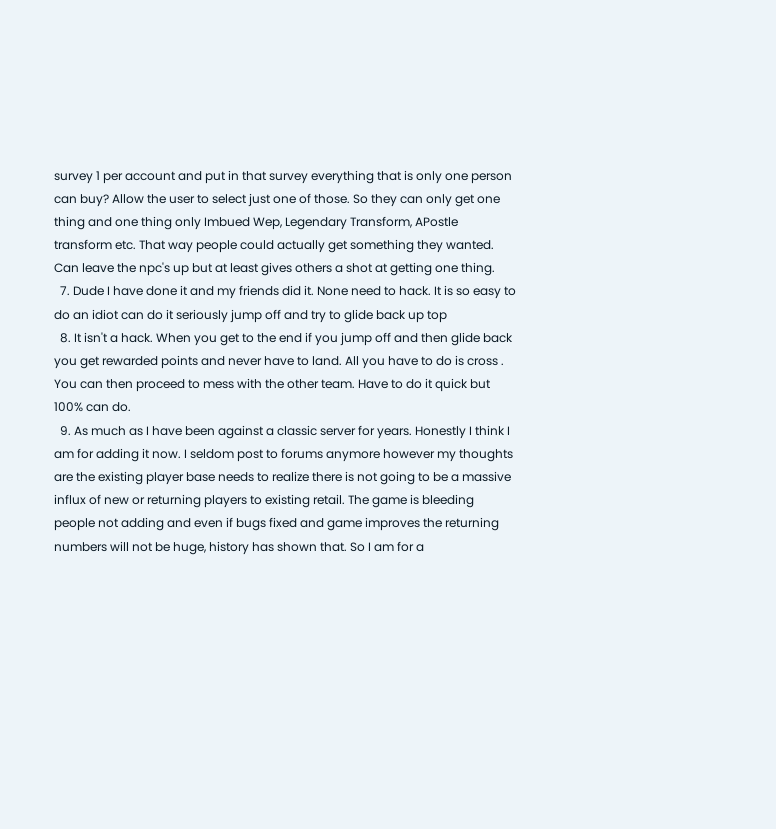survey 1 per account and put in that survey everything that is only one person can buy? Allow the user to select just one of those. So they can only get one thing and one thing only Imbued Wep, Legendary Transform, APostle transform etc. That way people could actually get something they wanted. Can leave the npc's up but at least gives others a shot at getting one thing.
  7. Dude I have done it and my friends did it. None need to hack. It is so easy to do an idiot can do it seriously jump off and try to glide back up top
  8. It isn't a hack. When you get to the end if you jump off and then glide back you get rewarded points and never have to land. All you have to do is cross . You can then proceed to mess with the other team. Have to do it quick but 100% can do.
  9. As much as I have been against a classic server for years. Honestly I think I am for adding it now. I seldom post to forums anymore however my thoughts are the existing player base needs to realize there is not going to be a massive influx of new or returning players to existing retail. The game is bleeding people not adding and even if bugs fixed and game improves the returning numbers will not be huge, history has shown that. So I am for a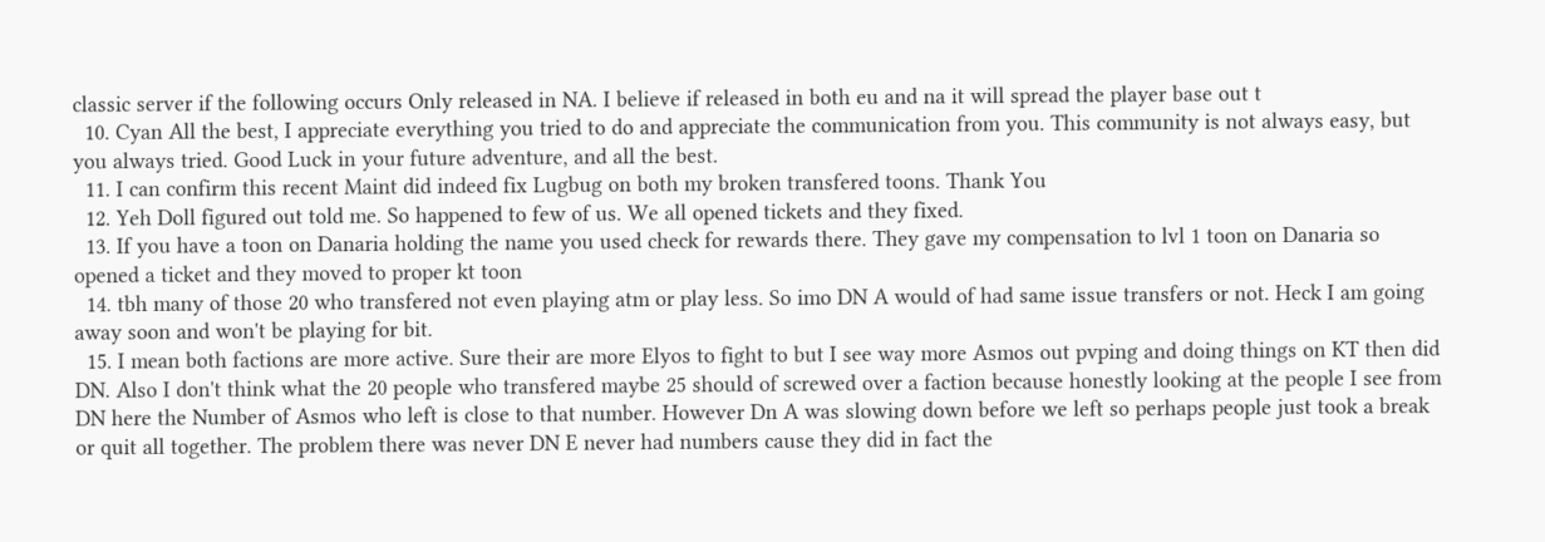classic server if the following occurs Only released in NA. I believe if released in both eu and na it will spread the player base out t
  10. Cyan All the best, I appreciate everything you tried to do and appreciate the communication from you. This community is not always easy, but you always tried. Good Luck in your future adventure, and all the best.
  11. I can confirm this recent Maint did indeed fix Lugbug on both my broken transfered toons. Thank You
  12. Yeh Doll figured out told me. So happened to few of us. We all opened tickets and they fixed.
  13. If you have a toon on Danaria holding the name you used check for rewards there. They gave my compensation to lvl 1 toon on Danaria so opened a ticket and they moved to proper kt toon
  14. tbh many of those 20 who transfered not even playing atm or play less. So imo DN A would of had same issue transfers or not. Heck I am going away soon and won't be playing for bit.
  15. I mean both factions are more active. Sure their are more Elyos to fight to but I see way more Asmos out pvping and doing things on KT then did DN. Also I don't think what the 20 people who transfered maybe 25 should of screwed over a faction because honestly looking at the people I see from DN here the Number of Asmos who left is close to that number. However Dn A was slowing down before we left so perhaps people just took a break or quit all together. The problem there was never DN E never had numbers cause they did in fact the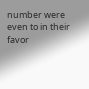number were even to in their favor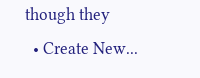though they
  • Create New...